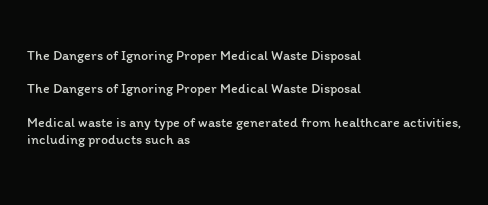The Dangers of Ignoring Proper Medical Waste Disposal

The Dangers of Ignoring Proper Medical Waste Disposal

Medical waste is any type of waste generated from healthcare activities, including products such as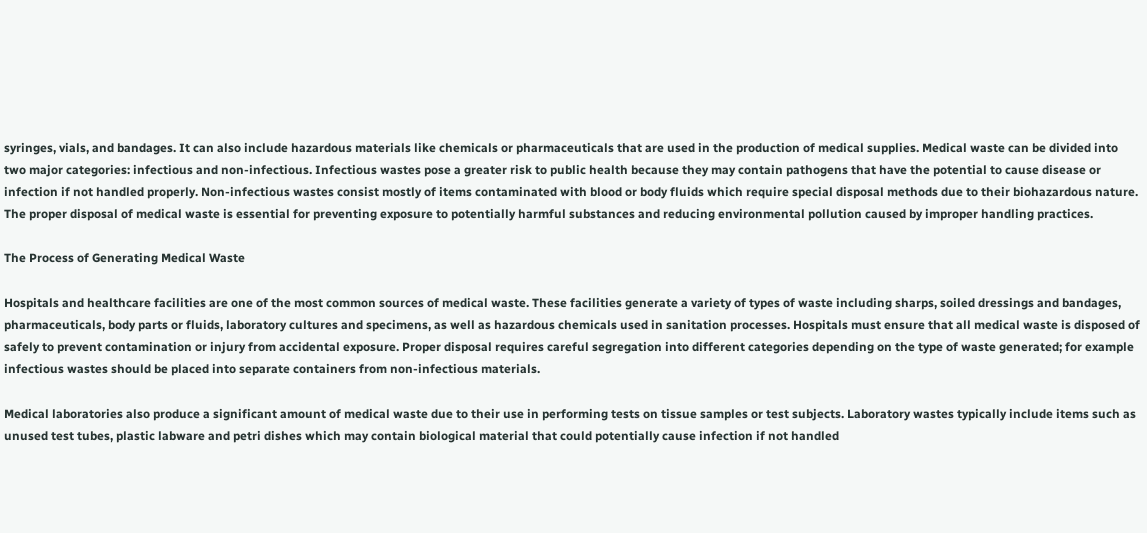syringes, vials, and bandages. It can also include hazardous materials like chemicals or pharmaceuticals that are used in the production of medical supplies. Medical waste can be divided into two major categories: infectious and non-infectious. Infectious wastes pose a greater risk to public health because they may contain pathogens that have the potential to cause disease or infection if not handled properly. Non-infectious wastes consist mostly of items contaminated with blood or body fluids which require special disposal methods due to their biohazardous nature. The proper disposal of medical waste is essential for preventing exposure to potentially harmful substances and reducing environmental pollution caused by improper handling practices.

The Process of Generating Medical Waste

Hospitals and healthcare facilities are one of the most common sources of medical waste. These facilities generate a variety of types of waste including sharps, soiled dressings and bandages, pharmaceuticals, body parts or fluids, laboratory cultures and specimens, as well as hazardous chemicals used in sanitation processes. Hospitals must ensure that all medical waste is disposed of safely to prevent contamination or injury from accidental exposure. Proper disposal requires careful segregation into different categories depending on the type of waste generated; for example infectious wastes should be placed into separate containers from non-infectious materials.

Medical laboratories also produce a significant amount of medical waste due to their use in performing tests on tissue samples or test subjects. Laboratory wastes typically include items such as unused test tubes, plastic labware and petri dishes which may contain biological material that could potentially cause infection if not handled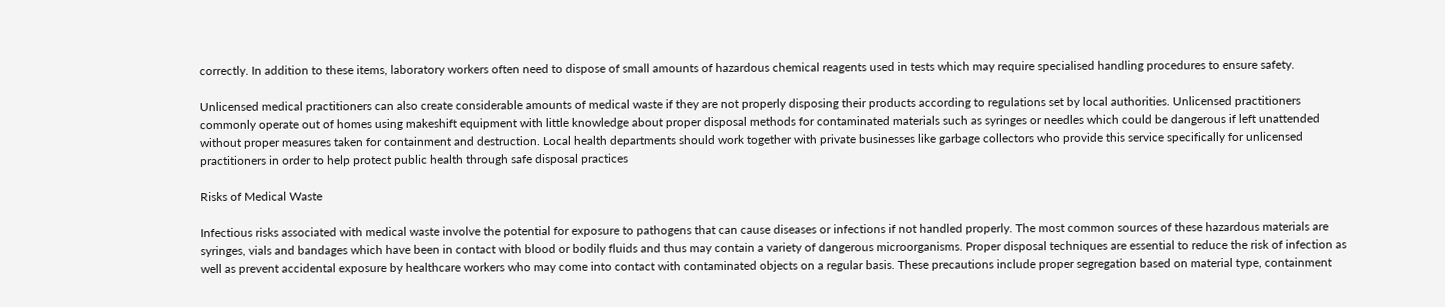correctly. In addition to these items, laboratory workers often need to dispose of small amounts of hazardous chemical reagents used in tests which may require specialised handling procedures to ensure safety.

Unlicensed medical practitioners can also create considerable amounts of medical waste if they are not properly disposing their products according to regulations set by local authorities. Unlicensed practitioners commonly operate out of homes using makeshift equipment with little knowledge about proper disposal methods for contaminated materials such as syringes or needles which could be dangerous if left unattended without proper measures taken for containment and destruction. Local health departments should work together with private businesses like garbage collectors who provide this service specifically for unlicensed practitioners in order to help protect public health through safe disposal practices

Risks of Medical Waste

Infectious risks associated with medical waste involve the potential for exposure to pathogens that can cause diseases or infections if not handled properly. The most common sources of these hazardous materials are syringes, vials and bandages which have been in contact with blood or bodily fluids and thus may contain a variety of dangerous microorganisms. Proper disposal techniques are essential to reduce the risk of infection as well as prevent accidental exposure by healthcare workers who may come into contact with contaminated objects on a regular basis. These precautions include proper segregation based on material type, containment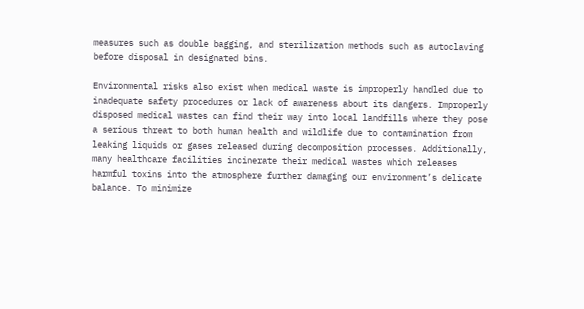measures such as double bagging, and sterilization methods such as autoclaving before disposal in designated bins.

Environmental risks also exist when medical waste is improperly handled due to inadequate safety procedures or lack of awareness about its dangers. Improperly disposed medical wastes can find their way into local landfills where they pose a serious threat to both human health and wildlife due to contamination from leaking liquids or gases released during decomposition processes. Additionally, many healthcare facilities incinerate their medical wastes which releases harmful toxins into the atmosphere further damaging our environment’s delicate balance. To minimize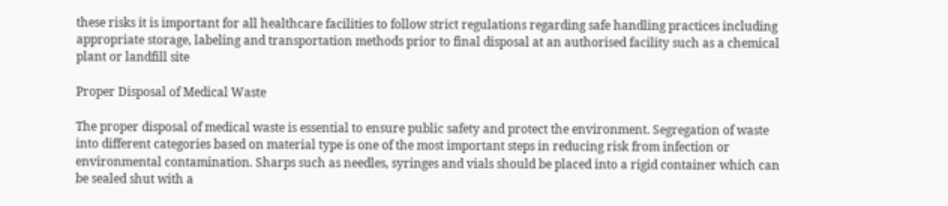these risks it is important for all healthcare facilities to follow strict regulations regarding safe handling practices including appropriate storage, labeling and transportation methods prior to final disposal at an authorised facility such as a chemical plant or landfill site

Proper Disposal of Medical Waste

The proper disposal of medical waste is essential to ensure public safety and protect the environment. Segregation of waste into different categories based on material type is one of the most important steps in reducing risk from infection or environmental contamination. Sharps such as needles, syringes and vials should be placed into a rigid container which can be sealed shut with a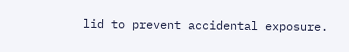lid to prevent accidental exposure.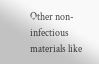Other non-infectious materials like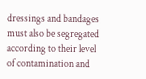dressings and bandages must also be segregated according to their level of contamination and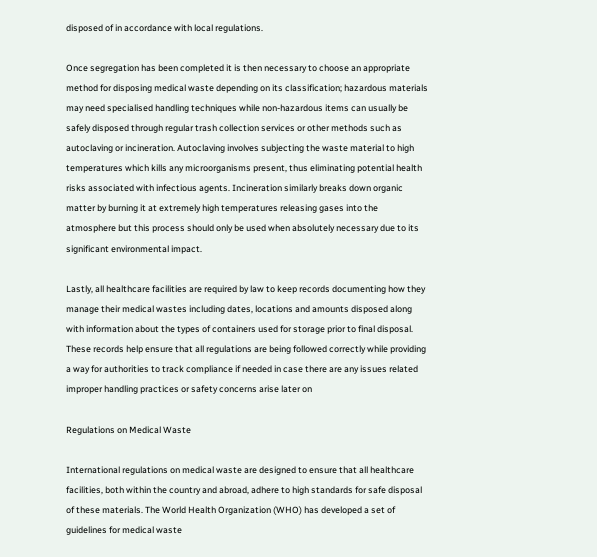disposed of in accordance with local regulations.

Once segregation has been completed it is then necessary to choose an appropriate method for disposing medical waste depending on its classification; hazardous materials may need specialised handling techniques while non-hazardous items can usually be safely disposed through regular trash collection services or other methods such as autoclaving or incineration. Autoclaving involves subjecting the waste material to high temperatures which kills any microorganisms present, thus eliminating potential health risks associated with infectious agents. Incineration similarly breaks down organic matter by burning it at extremely high temperatures releasing gases into the atmosphere but this process should only be used when absolutely necessary due to its significant environmental impact.

Lastly, all healthcare facilities are required by law to keep records documenting how they manage their medical wastes including dates, locations and amounts disposed along with information about the types of containers used for storage prior to final disposal. These records help ensure that all regulations are being followed correctly while providing a way for authorities to track compliance if needed in case there are any issues related improper handling practices or safety concerns arise later on

Regulations on Medical Waste

International regulations on medical waste are designed to ensure that all healthcare facilities, both within the country and abroad, adhere to high standards for safe disposal of these materials. The World Health Organization (WHO) has developed a set of guidelines for medical waste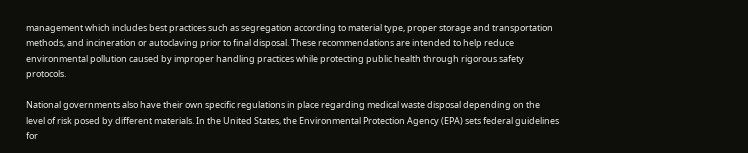management which includes best practices such as segregation according to material type, proper storage and transportation methods, and incineration or autoclaving prior to final disposal. These recommendations are intended to help reduce environmental pollution caused by improper handling practices while protecting public health through rigorous safety protocols.

National governments also have their own specific regulations in place regarding medical waste disposal depending on the level of risk posed by different materials. In the United States, the Environmental Protection Agency (EPA) sets federal guidelines for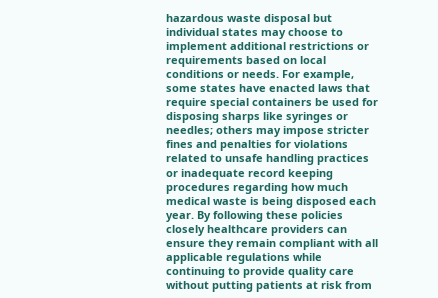hazardous waste disposal but individual states may choose to implement additional restrictions or requirements based on local conditions or needs. For example, some states have enacted laws that require special containers be used for disposing sharps like syringes or needles; others may impose stricter fines and penalties for violations related to unsafe handling practices or inadequate record keeping procedures regarding how much medical waste is being disposed each year. By following these policies closely healthcare providers can ensure they remain compliant with all applicable regulations while continuing to provide quality care without putting patients at risk from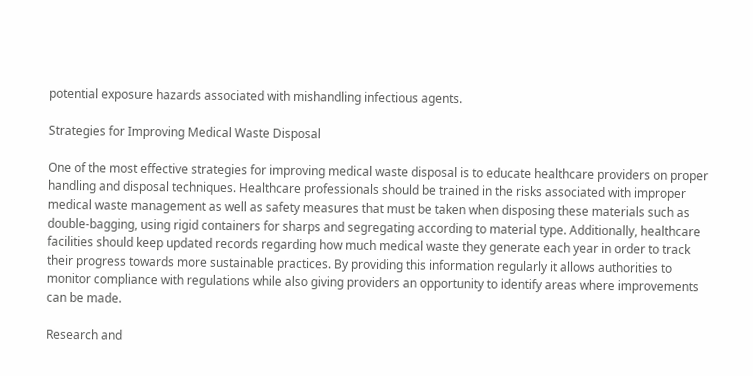potential exposure hazards associated with mishandling infectious agents.

Strategies for Improving Medical Waste Disposal

One of the most effective strategies for improving medical waste disposal is to educate healthcare providers on proper handling and disposal techniques. Healthcare professionals should be trained in the risks associated with improper medical waste management as well as safety measures that must be taken when disposing these materials such as double-bagging, using rigid containers for sharps and segregating according to material type. Additionally, healthcare facilities should keep updated records regarding how much medical waste they generate each year in order to track their progress towards more sustainable practices. By providing this information regularly it allows authorities to monitor compliance with regulations while also giving providers an opportunity to identify areas where improvements can be made.

Research and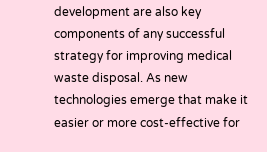development are also key components of any successful strategy for improving medical waste disposal. As new technologies emerge that make it easier or more cost-effective for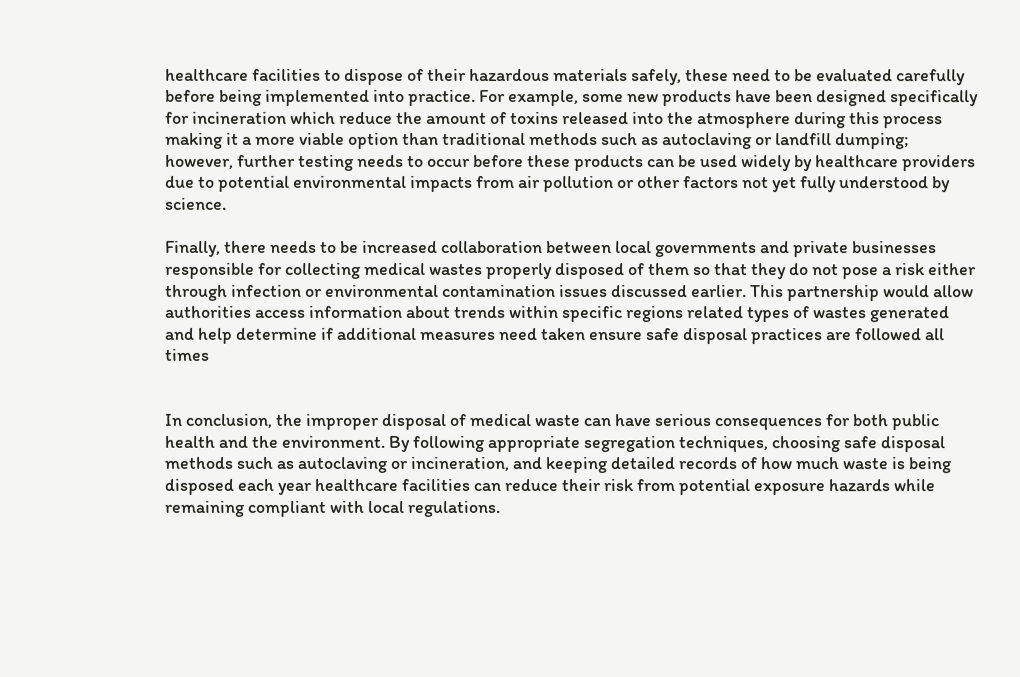healthcare facilities to dispose of their hazardous materials safely, these need to be evaluated carefully before being implemented into practice. For example, some new products have been designed specifically for incineration which reduce the amount of toxins released into the atmosphere during this process making it a more viable option than traditional methods such as autoclaving or landfill dumping; however, further testing needs to occur before these products can be used widely by healthcare providers due to potential environmental impacts from air pollution or other factors not yet fully understood by science.

Finally, there needs to be increased collaboration between local governments and private businesses responsible for collecting medical wastes properly disposed of them so that they do not pose a risk either through infection or environmental contamination issues discussed earlier. This partnership would allow authorities access information about trends within specific regions related types of wastes generated and help determine if additional measures need taken ensure safe disposal practices are followed all times


In conclusion, the improper disposal of medical waste can have serious consequences for both public health and the environment. By following appropriate segregation techniques, choosing safe disposal methods such as autoclaving or incineration, and keeping detailed records of how much waste is being disposed each year healthcare facilities can reduce their risk from potential exposure hazards while remaining compliant with local regulations.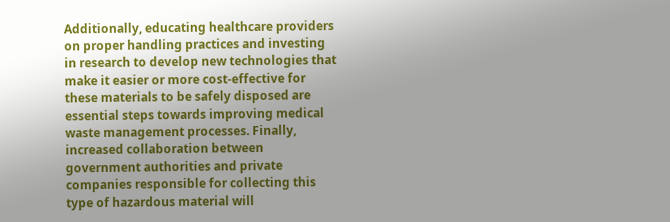Additionally, educating healthcare providers on proper handling practices and investing in research to develop new technologies that make it easier or more cost-effective for these materials to be safely disposed are essential steps towards improving medical waste management processes. Finally, increased collaboration between government authorities and private companies responsible for collecting this type of hazardous material will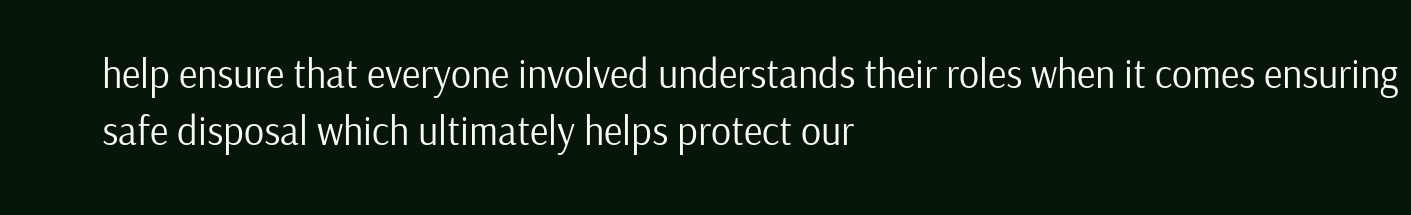help ensure that everyone involved understands their roles when it comes ensuring safe disposal which ultimately helps protect our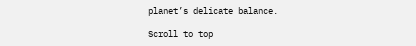planet’s delicate balance.

Scroll to top